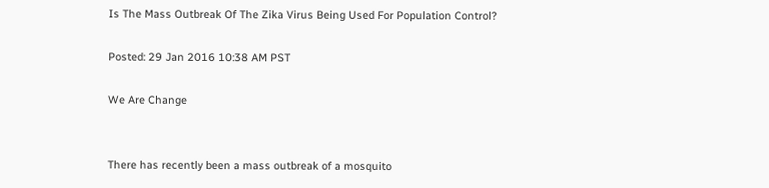Is The Mass Outbreak Of The Zika Virus Being Used For Population Control?

Posted: 29 Jan 2016 10:38 AM PST

We Are Change


There has recently been a mass outbreak of a mosquito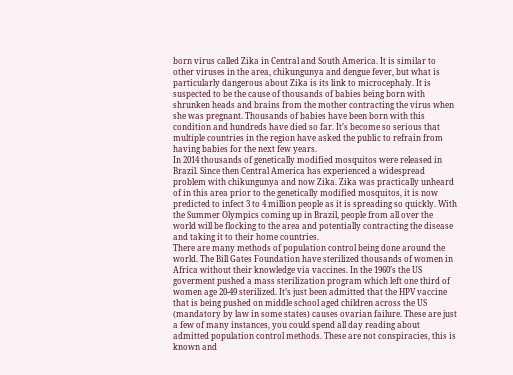born virus called Zika in Central and South America. It is similar to other viruses in the area, chikungunya and dengue fever, but what is particularly dangerous about Zika is its link to microcephaly. It is suspected to be the cause of thousands of babies being born with shrunken heads and brains from the mother contracting the virus when she was pregnant. Thousands of babies have been born with this condition and hundreds have died so far. It’s become so serious that multiple countries in the region have asked the public to refrain from having babies for the next few years.
In 2014 thousands of genetically modified mosquitos were released in Brazil. Since then Central America has experienced a widespread problem with chikungunya and now Zika. Zika was practically unheard of in this area prior to the genetically modified mosquitos, it is now predicted to infect 3 to 4 million people as it is spreading so quickly. With the Summer Olympics coming up in Brazil, people from all over the world will be flocking to the area and potentially contracting the disease and taking it to their home countries.
There are many methods of population control being done around the world. The Bill Gates Foundation have sterilized thousands of women in Africa without their knowledge via vaccines. In the 1960’s the US goverment pushed a mass sterilization program which left one third of women age 20-49 sterilized. It’s just been admitted that the HPV vaccine that is being pushed on middle school aged children across the US (mandatory by law in some states) causes ovarian failure. These are just a few of many instances, you could spend all day reading about admitted population control methods. These are not conspiracies, this is known and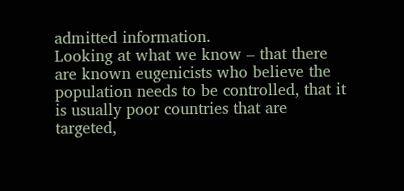admitted information.
Looking at what we know – that there are known eugenicists who believe the population needs to be controlled, that it is usually poor countries that are targeted,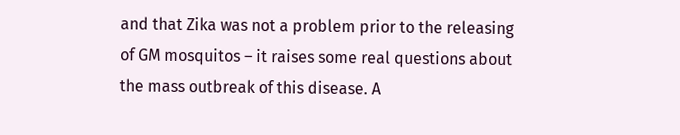and that Zika was not a problem prior to the releasing of GM mosquitos – it raises some real questions about the mass outbreak of this disease. A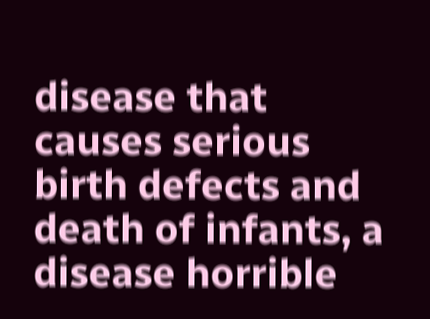disease that causes serious birth defects and death of infants, a disease horrible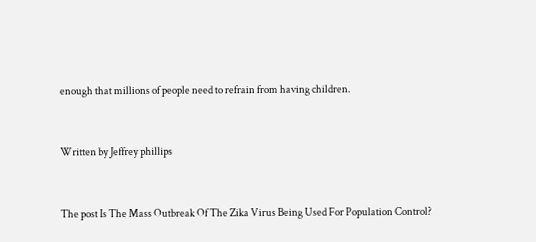enough that millions of people need to refrain from having children.


Written by Jeffrey phillips


The post Is The Mass Outbreak Of The Zika Virus Being Used For Population Control?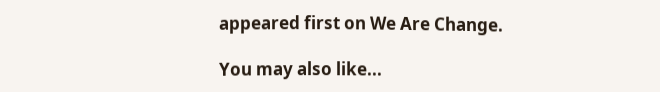appeared first on We Are Change.

You may also like...